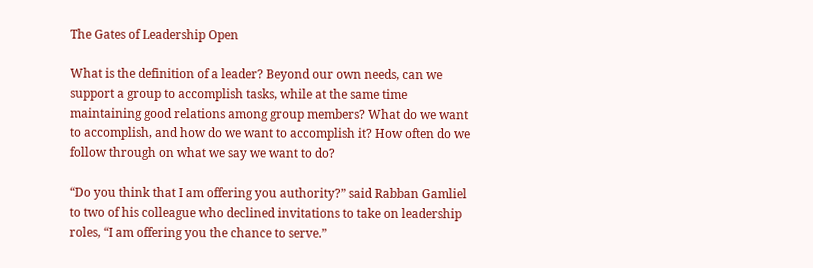The Gates of Leadership Open

What is the definition of a leader? Beyond our own needs, can we support a group to accomplish tasks, while at the same time maintaining good relations among group members? What do we want to accomplish, and how do we want to accomplish it? How often do we follow through on what we say we want to do?

“Do you think that I am offering you authority?” said Rabban Gamliel to two of his colleague who declined invitations to take on leadership roles, “I am offering you the chance to serve.”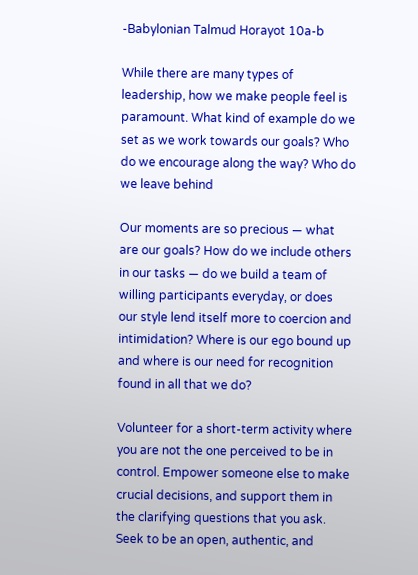-Babylonian Talmud Horayot 10a-b

While there are many types of leadership, how we make people feel is paramount. What kind of example do we set as we work towards our goals? Who do we encourage along the way? Who do we leave behind

Our moments are so precious — what are our goals? How do we include others in our tasks — do we build a team of willing participants everyday, or does our style lend itself more to coercion and intimidation? Where is our ego bound up and where is our need for recognition found in all that we do?

Volunteer for a short-term activity where you are not the one perceived to be in control. Empower someone else to make crucial decisions, and support them in the clarifying questions that you ask. Seek to be an open, authentic, and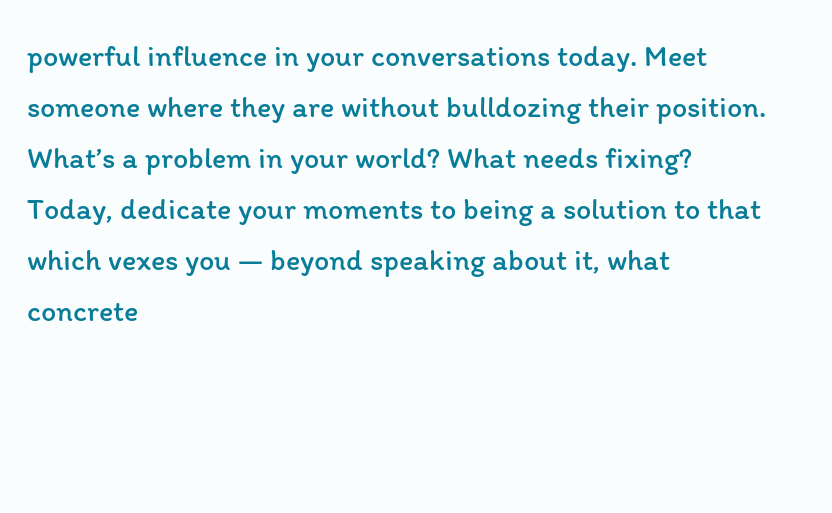powerful influence in your conversations today. Meet someone where they are without bulldozing their position. What’s a problem in your world? What needs fixing? Today, dedicate your moments to being a solution to that which vexes you — beyond speaking about it, what concrete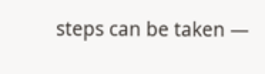steps can be taken —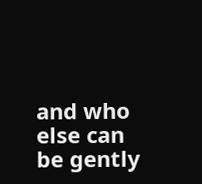and who else can be gently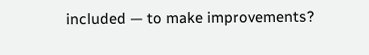included — to make improvements?